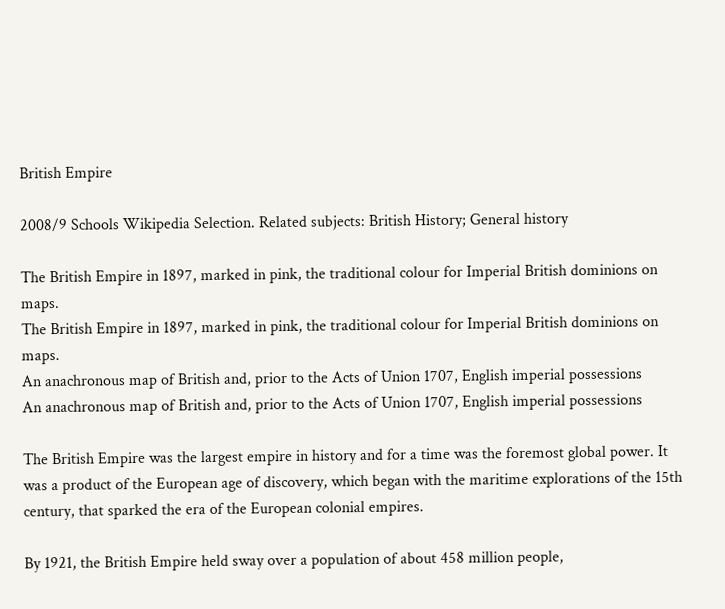British Empire

2008/9 Schools Wikipedia Selection. Related subjects: British History; General history

The British Empire in 1897, marked in pink, the traditional colour for Imperial British dominions on maps.
The British Empire in 1897, marked in pink, the traditional colour for Imperial British dominions on maps.
An anachronous map of British and, prior to the Acts of Union 1707, English imperial possessions
An anachronous map of British and, prior to the Acts of Union 1707, English imperial possessions

The British Empire was the largest empire in history and for a time was the foremost global power. It was a product of the European age of discovery, which began with the maritime explorations of the 15th century, that sparked the era of the European colonial empires.

By 1921, the British Empire held sway over a population of about 458 million people,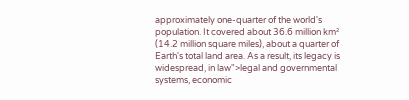approximately one-quarter of the world's population. It covered about 36.6 million km² (14.2 million square miles), about a quarter of Earth's total land area. As a result, its legacy is widespread, in law">legal and governmental systems, economic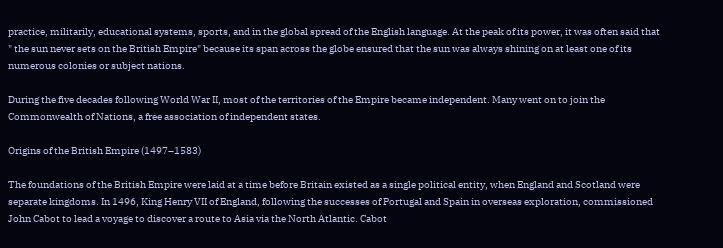practice, militarily, educational systems, sports, and in the global spread of the English language. At the peak of its power, it was often said that " the sun never sets on the British Empire" because its span across the globe ensured that the sun was always shining on at least one of its numerous colonies or subject nations.

During the five decades following World War II, most of the territories of the Empire became independent. Many went on to join the Commonwealth of Nations, a free association of independent states.

Origins of the British Empire (1497–1583)

The foundations of the British Empire were laid at a time before Britain existed as a single political entity, when England and Scotland were separate kingdoms. In 1496, King Henry VII of England, following the successes of Portugal and Spain in overseas exploration, commissioned John Cabot to lead a voyage to discover a route to Asia via the North Atlantic. Cabot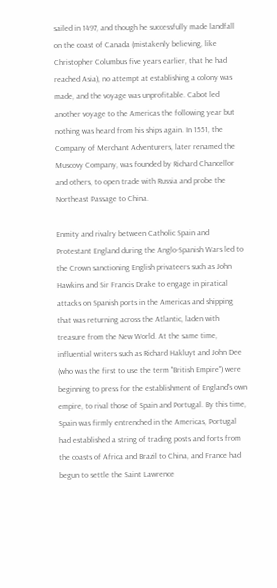sailed in 1497, and though he successfully made landfall on the coast of Canada (mistakenly believing, like Christopher Columbus five years earlier, that he had reached Asia), no attempt at establishing a colony was made, and the voyage was unprofitable. Cabot led another voyage to the Americas the following year but nothing was heard from his ships again. In 1551, the Company of Merchant Adventurers, later renamed the Muscovy Company, was founded by Richard Chancellor and others, to open trade with Russia and probe the Northeast Passage to China.

Enmity and rivalry between Catholic Spain and Protestant England during the Anglo-Spanish Wars led to the Crown sanctioning English privateers such as John Hawkins and Sir Francis Drake to engage in piratical attacks on Spanish ports in the Americas and shipping that was returning across the Atlantic, laden with treasure from the New World. At the same time, influential writers such as Richard Hakluyt and John Dee (who was the first to use the term "British Empire") were beginning to press for the establishment of England's own empire, to rival those of Spain and Portugal. By this time, Spain was firmly entrenched in the Americas, Portugal had established a string of trading posts and forts from the coasts of Africa and Brazil to China, and France had begun to settle the Saint Lawrence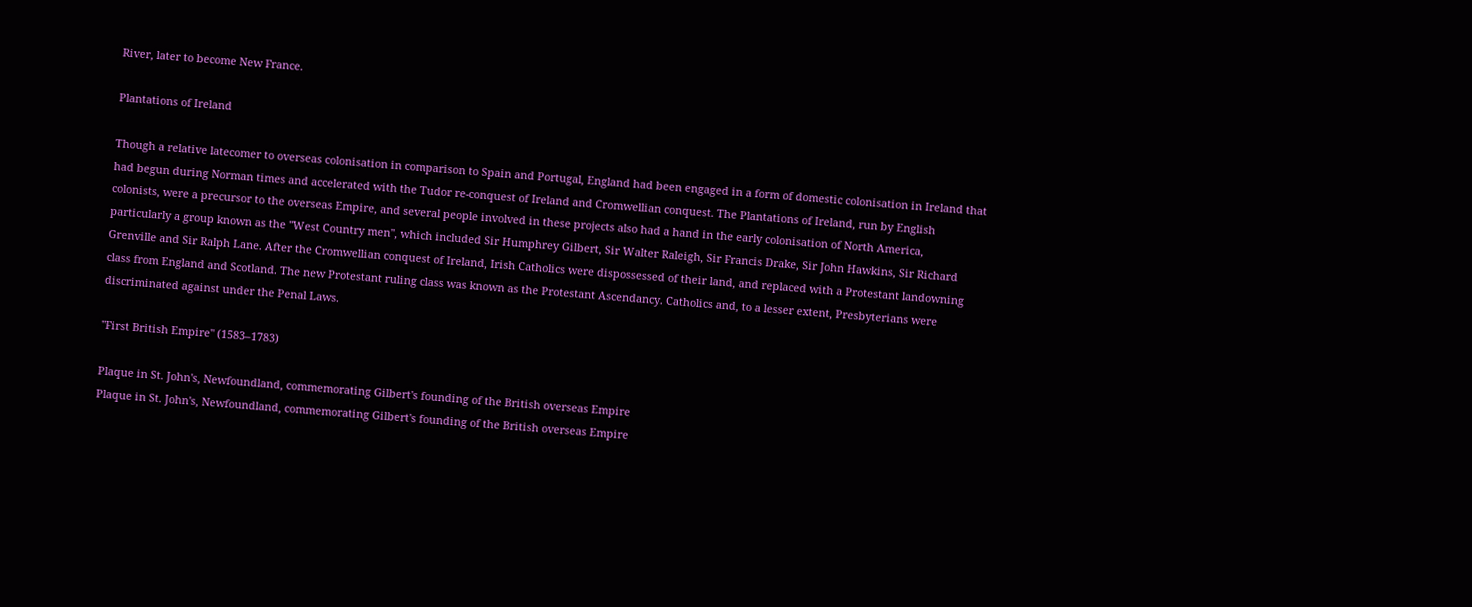River, later to become New France.

Plantations of Ireland

Though a relative latecomer to overseas colonisation in comparison to Spain and Portugal, England had been engaged in a form of domestic colonisation in Ireland that had begun during Norman times and accelerated with the Tudor re-conquest of Ireland and Cromwellian conquest. The Plantations of Ireland, run by English colonists, were a precursor to the overseas Empire, and several people involved in these projects also had a hand in the early colonisation of North America, particularly a group known as the "West Country men", which included Sir Humphrey Gilbert, Sir Walter Raleigh, Sir Francis Drake, Sir John Hawkins, Sir Richard Grenville and Sir Ralph Lane. After the Cromwellian conquest of Ireland, Irish Catholics were dispossessed of their land, and replaced with a Protestant landowning class from England and Scotland. The new Protestant ruling class was known as the Protestant Ascendancy. Catholics and, to a lesser extent, Presbyterians were discriminated against under the Penal Laws.

"First British Empire" (1583–1783)

Plaque in St. John's, Newfoundland, commemorating Gilbert's founding of the British overseas Empire
Plaque in St. John's, Newfoundland, commemorating Gilbert's founding of the British overseas Empire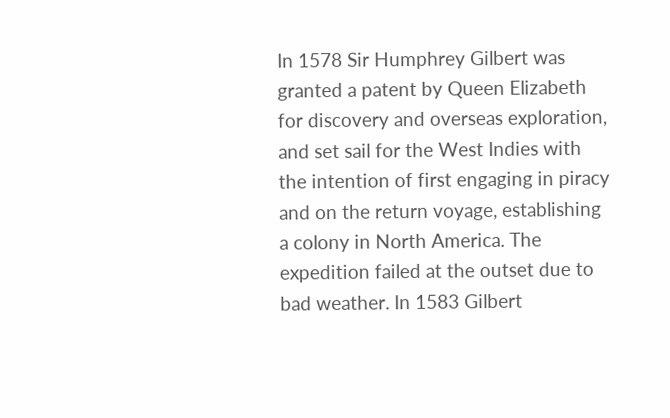In 1578 Sir Humphrey Gilbert was granted a patent by Queen Elizabeth for discovery and overseas exploration, and set sail for the West Indies with the intention of first engaging in piracy and on the return voyage, establishing a colony in North America. The expedition failed at the outset due to bad weather. In 1583 Gilbert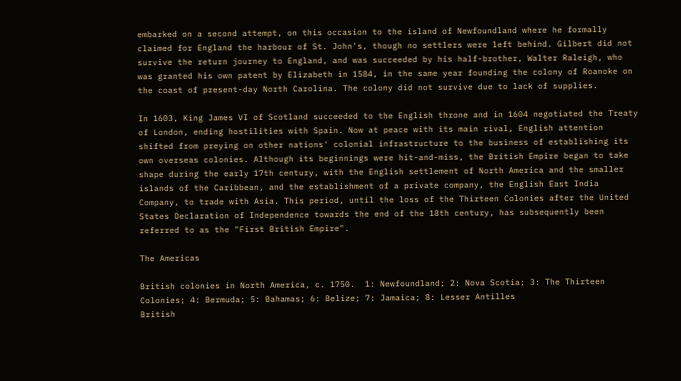embarked on a second attempt, on this occasion to the island of Newfoundland where he formally claimed for England the harbour of St. John's, though no settlers were left behind. Gilbert did not survive the return journey to England, and was succeeded by his half-brother, Walter Raleigh, who was granted his own patent by Elizabeth in 1584, in the same year founding the colony of Roanoke on the coast of present-day North Carolina. The colony did not survive due to lack of supplies.

In 1603, King James VI of Scotland succeeded to the English throne and in 1604 negotiated the Treaty of London, ending hostilities with Spain. Now at peace with its main rival, English attention shifted from preying on other nations' colonial infrastructure to the business of establishing its own overseas colonies. Although its beginnings were hit-and-miss, the British Empire began to take shape during the early 17th century, with the English settlement of North America and the smaller islands of the Caribbean, and the establishment of a private company, the English East India Company, to trade with Asia. This period, until the loss of the Thirteen Colonies after the United States Declaration of Independence towards the end of the 18th century, has subsequently been referred to as the "First British Empire".

The Americas

British colonies in North America, c. 1750.  1: Newfoundland; 2: Nova Scotia; 3: The Thirteen Colonies; 4: Bermuda; 5: Bahamas; 6: Belize; 7: Jamaica; 8: Lesser Antilles
British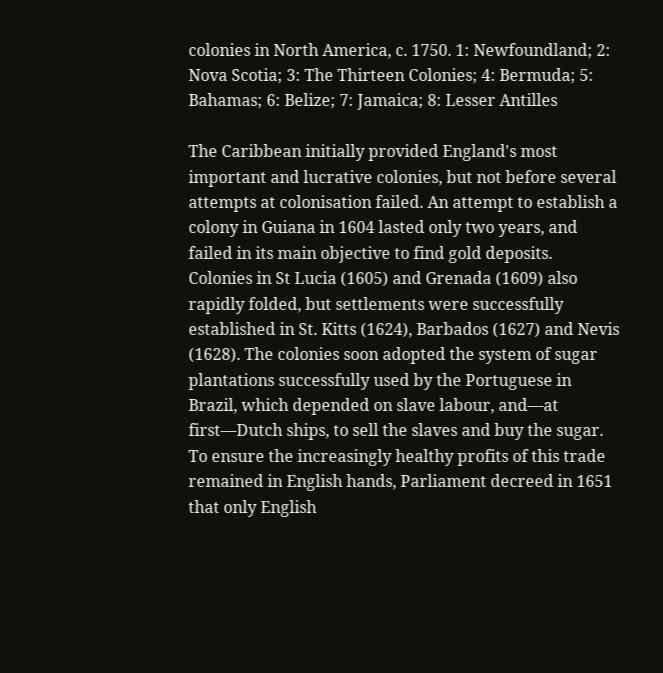colonies in North America, c. 1750. 1: Newfoundland; 2: Nova Scotia; 3: The Thirteen Colonies; 4: Bermuda; 5: Bahamas; 6: Belize; 7: Jamaica; 8: Lesser Antilles

The Caribbean initially provided England's most important and lucrative colonies, but not before several attempts at colonisation failed. An attempt to establish a colony in Guiana in 1604 lasted only two years, and failed in its main objective to find gold deposits. Colonies in St Lucia (1605) and Grenada (1609) also rapidly folded, but settlements were successfully established in St. Kitts (1624), Barbados (1627) and Nevis (1628). The colonies soon adopted the system of sugar plantations successfully used by the Portuguese in Brazil, which depended on slave labour, and—at first—Dutch ships, to sell the slaves and buy the sugar. To ensure the increasingly healthy profits of this trade remained in English hands, Parliament decreed in 1651 that only English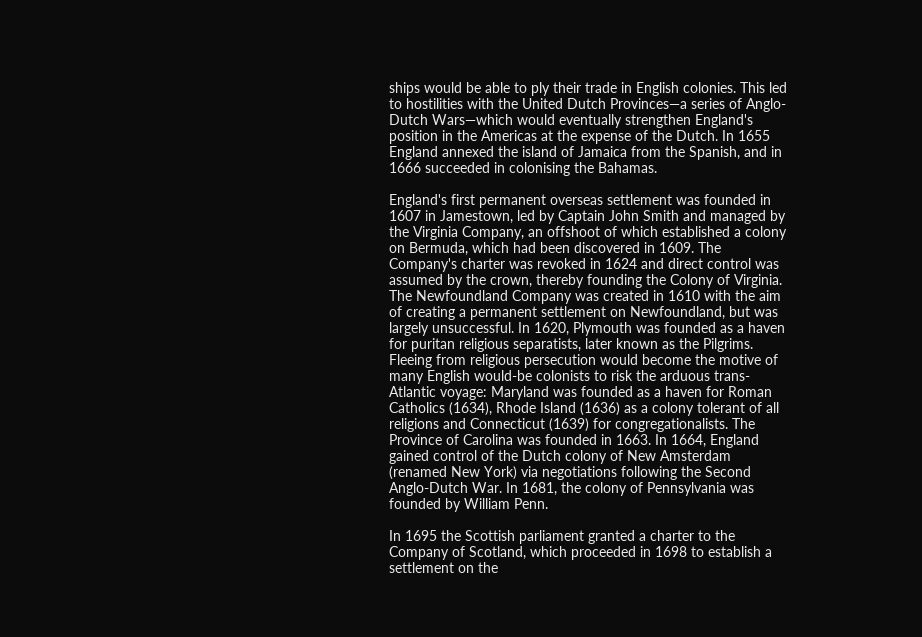ships would be able to ply their trade in English colonies. This led to hostilities with the United Dutch Provinces—a series of Anglo-Dutch Wars—which would eventually strengthen England's position in the Americas at the expense of the Dutch. In 1655 England annexed the island of Jamaica from the Spanish, and in 1666 succeeded in colonising the Bahamas.

England's first permanent overseas settlement was founded in 1607 in Jamestown, led by Captain John Smith and managed by the Virginia Company, an offshoot of which established a colony on Bermuda, which had been discovered in 1609. The Company's charter was revoked in 1624 and direct control was assumed by the crown, thereby founding the Colony of Virginia. The Newfoundland Company was created in 1610 with the aim of creating a permanent settlement on Newfoundland, but was largely unsuccessful. In 1620, Plymouth was founded as a haven for puritan religious separatists, later known as the Pilgrims. Fleeing from religious persecution would become the motive of many English would-be colonists to risk the arduous trans-Atlantic voyage: Maryland was founded as a haven for Roman Catholics (1634), Rhode Island (1636) as a colony tolerant of all religions and Connecticut (1639) for congregationalists. The Province of Carolina was founded in 1663. In 1664, England gained control of the Dutch colony of New Amsterdam (renamed New York) via negotiations following the Second Anglo-Dutch War. In 1681, the colony of Pennsylvania was founded by William Penn.

In 1695 the Scottish parliament granted a charter to the Company of Scotland, which proceeded in 1698 to establish a settlement on the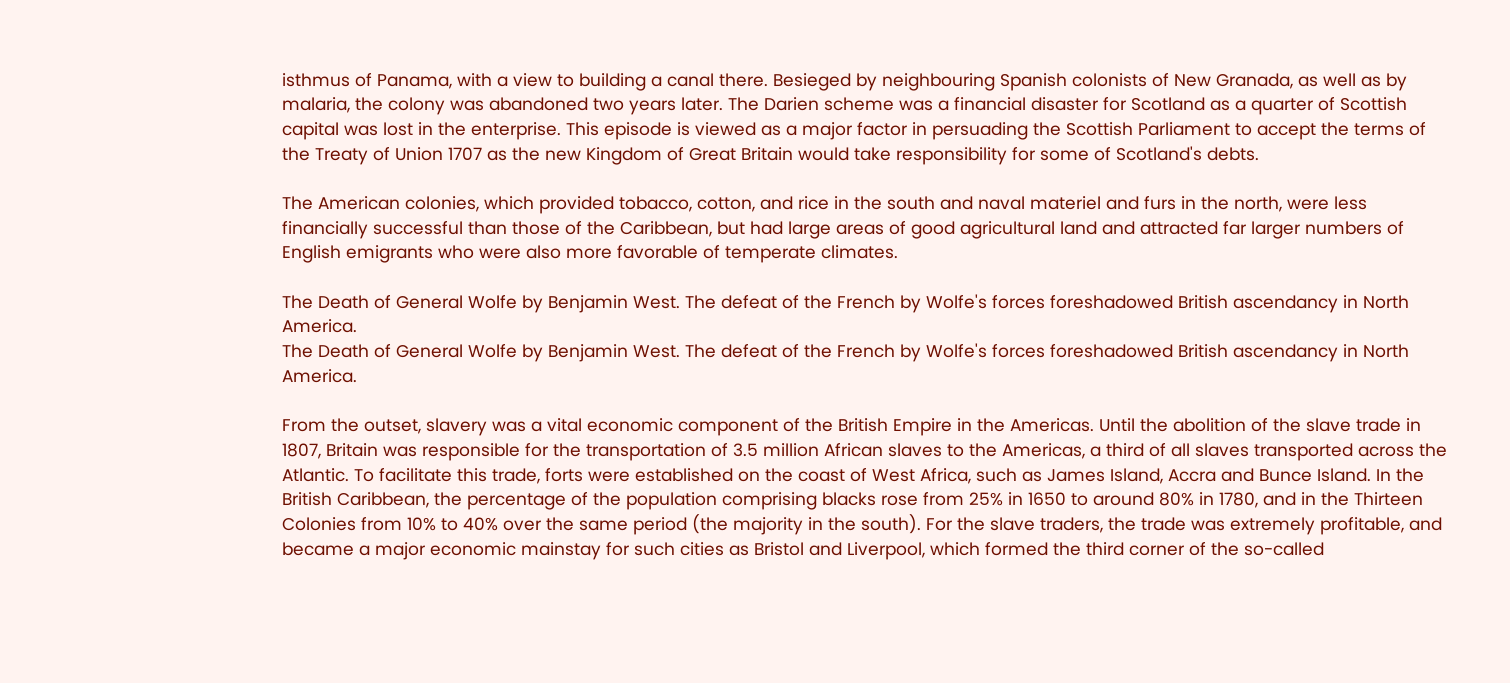isthmus of Panama, with a view to building a canal there. Besieged by neighbouring Spanish colonists of New Granada, as well as by malaria, the colony was abandoned two years later. The Darien scheme was a financial disaster for Scotland as a quarter of Scottish capital was lost in the enterprise. This episode is viewed as a major factor in persuading the Scottish Parliament to accept the terms of the Treaty of Union 1707 as the new Kingdom of Great Britain would take responsibility for some of Scotland's debts.

The American colonies, which provided tobacco, cotton, and rice in the south and naval materiel and furs in the north, were less financially successful than those of the Caribbean, but had large areas of good agricultural land and attracted far larger numbers of English emigrants who were also more favorable of temperate climates.

The Death of General Wolfe by Benjamin West. The defeat of the French by Wolfe's forces foreshadowed British ascendancy in North America.
The Death of General Wolfe by Benjamin West. The defeat of the French by Wolfe's forces foreshadowed British ascendancy in North America.

From the outset, slavery was a vital economic component of the British Empire in the Americas. Until the abolition of the slave trade in 1807, Britain was responsible for the transportation of 3.5 million African slaves to the Americas, a third of all slaves transported across the Atlantic. To facilitate this trade, forts were established on the coast of West Africa, such as James Island, Accra and Bunce Island. In the British Caribbean, the percentage of the population comprising blacks rose from 25% in 1650 to around 80% in 1780, and in the Thirteen Colonies from 10% to 40% over the same period (the majority in the south). For the slave traders, the trade was extremely profitable, and became a major economic mainstay for such cities as Bristol and Liverpool, which formed the third corner of the so-called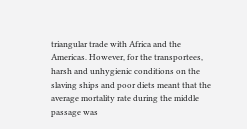triangular trade with Africa and the Americas. However, for the transportees, harsh and unhygienic conditions on the slaving ships and poor diets meant that the average mortality rate during the middle passage was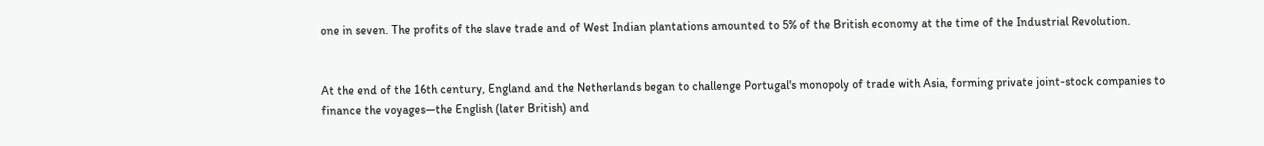one in seven. The profits of the slave trade and of West Indian plantations amounted to 5% of the British economy at the time of the Industrial Revolution.


At the end of the 16th century, England and the Netherlands began to challenge Portugal's monopoly of trade with Asia, forming private joint-stock companies to finance the voyages—the English (later British) and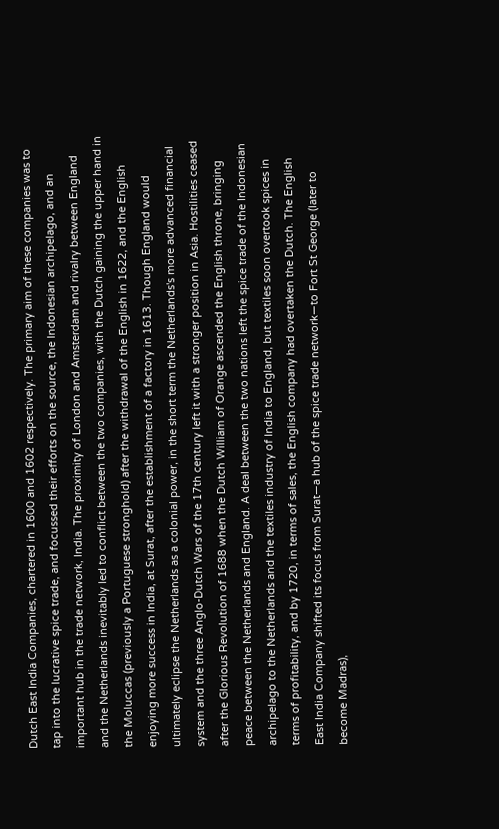Dutch East India Companies, chartered in 1600 and 1602 respectively. The primary aim of these companies was to tap into the lucrative spice trade, and focussed their efforts on the source, the Indonesian archipelago, and an important hub in the trade network, India. The proximity of London and Amsterdam and rivalry between England and the Netherlands inevitably led to conflict between the two companies, with the Dutch gaining the upper hand in the Moluccas (previously a Portuguese stronghold) after the withdrawal of the English in 1622, and the English enjoying more success in India, at Surat, after the establishment of a factory in 1613. Though England would ultimately eclipse the Netherlands as a colonial power, in the short term the Netherlands's more advanced financial system and the three Anglo-Dutch Wars of the 17th century left it with a stronger position in Asia. Hostilities ceased after the Glorious Revolution of 1688 when the Dutch William of Orange ascended the English throne, bringing peace between the Netherlands and England. A deal between the two nations left the spice trade of the Indonesian archipelago to the Netherlands and the textiles industry of India to England, but textiles soon overtook spices in terms of profitability, and by 1720, in terms of sales, the English company had overtaken the Dutch. The English East India Company shifted its focus from Surat—a hub of the spice trade network—to Fort St George (later to become Madras),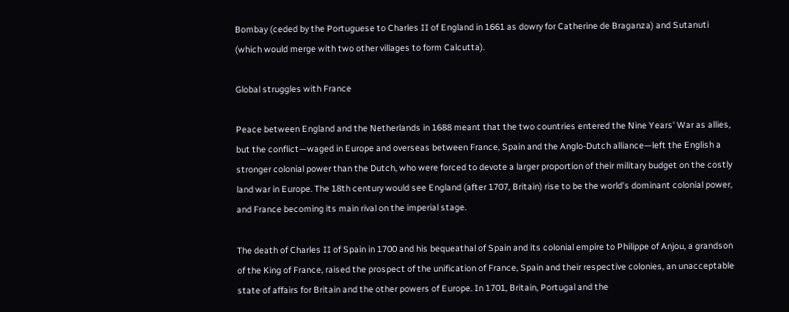Bombay (ceded by the Portuguese to Charles II of England in 1661 as dowry for Catherine de Braganza) and Sutanuti (which would merge with two other villages to form Calcutta).

Global struggles with France

Peace between England and the Netherlands in 1688 meant that the two countries entered the Nine Years' War as allies, but the conflict—waged in Europe and overseas between France, Spain and the Anglo-Dutch alliance—left the English a stronger colonial power than the Dutch, who were forced to devote a larger proportion of their military budget on the costly land war in Europe. The 18th century would see England (after 1707, Britain) rise to be the world's dominant colonial power, and France becoming its main rival on the imperial stage.

The death of Charles II of Spain in 1700 and his bequeathal of Spain and its colonial empire to Philippe of Anjou, a grandson of the King of France, raised the prospect of the unification of France, Spain and their respective colonies, an unacceptable state of affairs for Britain and the other powers of Europe. In 1701, Britain, Portugal and the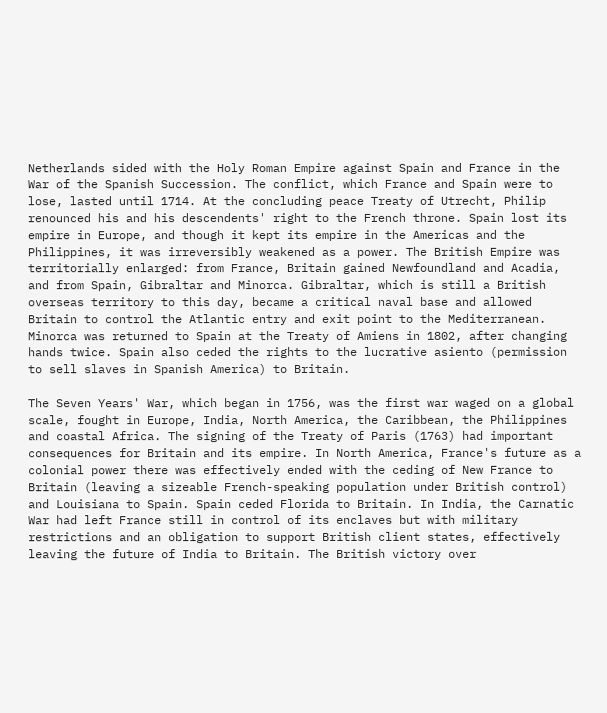Netherlands sided with the Holy Roman Empire against Spain and France in the War of the Spanish Succession. The conflict, which France and Spain were to lose, lasted until 1714. At the concluding peace Treaty of Utrecht, Philip renounced his and his descendents' right to the French throne. Spain lost its empire in Europe, and though it kept its empire in the Americas and the Philippines, it was irreversibly weakened as a power. The British Empire was territorially enlarged: from France, Britain gained Newfoundland and Acadia, and from Spain, Gibraltar and Minorca. Gibraltar, which is still a British overseas territory to this day, became a critical naval base and allowed Britain to control the Atlantic entry and exit point to the Mediterranean. Minorca was returned to Spain at the Treaty of Amiens in 1802, after changing hands twice. Spain also ceded the rights to the lucrative asiento (permission to sell slaves in Spanish America) to Britain.

The Seven Years' War, which began in 1756, was the first war waged on a global scale, fought in Europe, India, North America, the Caribbean, the Philippines and coastal Africa. The signing of the Treaty of Paris (1763) had important consequences for Britain and its empire. In North America, France's future as a colonial power there was effectively ended with the ceding of New France to Britain (leaving a sizeable French-speaking population under British control) and Louisiana to Spain. Spain ceded Florida to Britain. In India, the Carnatic War had left France still in control of its enclaves but with military restrictions and an obligation to support British client states, effectively leaving the future of India to Britain. The British victory over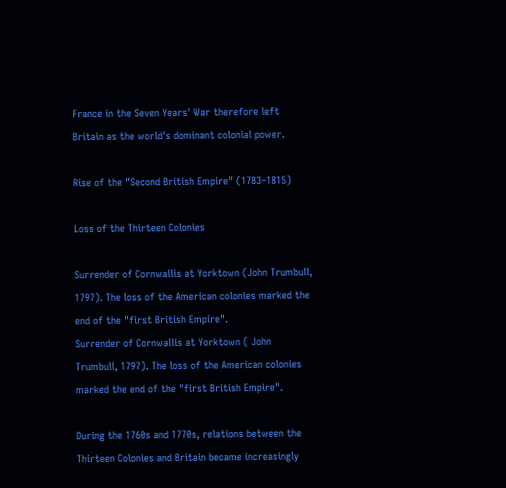France in the Seven Years' War therefore left Britain as the world's dominant colonial power.

Rise of the "Second British Empire" (1783–1815)

Loss of the Thirteen Colonies

Surrender of Cornwallis at Yorktown (John Trumbull, 1797). The loss of the American colonies marked the end of the "first British Empire".
Surrender of Cornwallis at Yorktown ( John Trumbull, 1797). The loss of the American colonies marked the end of the "first British Empire".

During the 1760s and 1770s, relations between the Thirteen Colonies and Britain became increasingly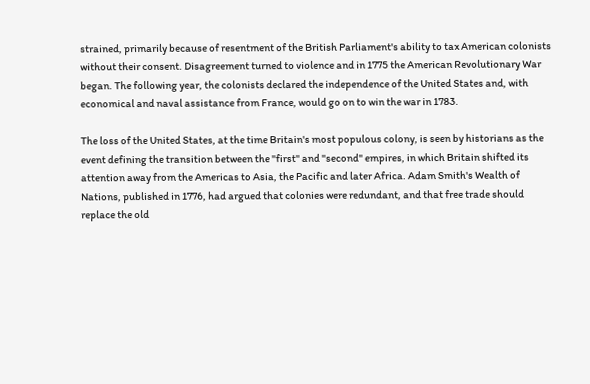strained, primarily because of resentment of the British Parliament's ability to tax American colonists without their consent. Disagreement turned to violence and in 1775 the American Revolutionary War began. The following year, the colonists declared the independence of the United States and, with economical and naval assistance from France, would go on to win the war in 1783.

The loss of the United States, at the time Britain's most populous colony, is seen by historians as the event defining the transition between the "first" and "second" empires, in which Britain shifted its attention away from the Americas to Asia, the Pacific and later Africa. Adam Smith's Wealth of Nations, published in 1776, had argued that colonies were redundant, and that free trade should replace the old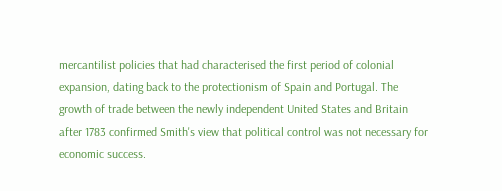mercantilist policies that had characterised the first period of colonial expansion, dating back to the protectionism of Spain and Portugal. The growth of trade between the newly independent United States and Britain after 1783 confirmed Smith's view that political control was not necessary for economic success.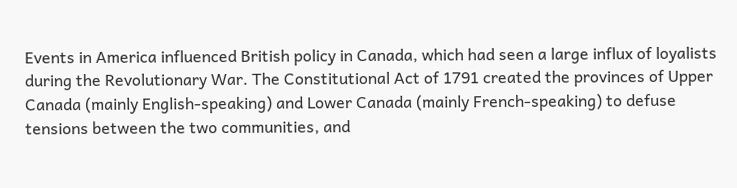Events in America influenced British policy in Canada, which had seen a large influx of loyalists during the Revolutionary War. The Constitutional Act of 1791 created the provinces of Upper Canada (mainly English-speaking) and Lower Canada (mainly French-speaking) to defuse tensions between the two communities, and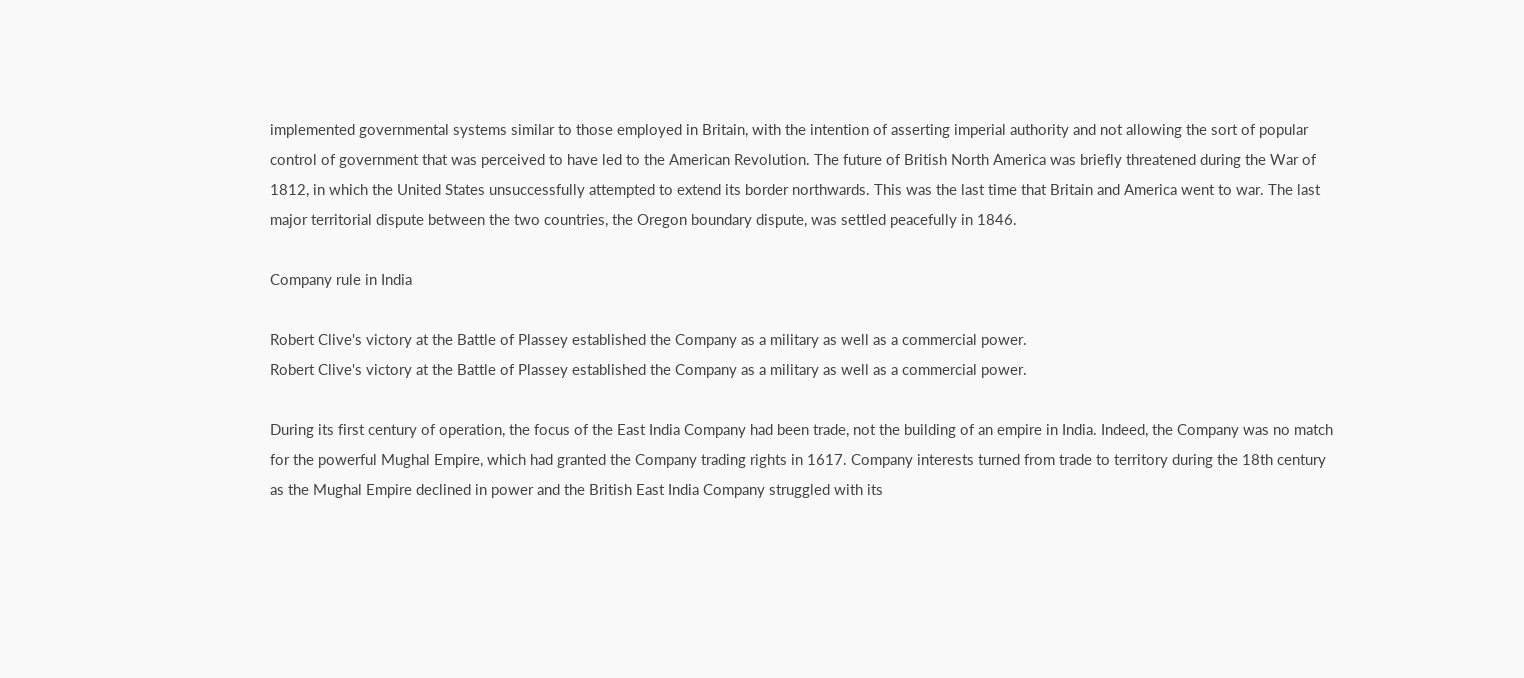implemented governmental systems similar to those employed in Britain, with the intention of asserting imperial authority and not allowing the sort of popular control of government that was perceived to have led to the American Revolution. The future of British North America was briefly threatened during the War of 1812, in which the United States unsuccessfully attempted to extend its border northwards. This was the last time that Britain and America went to war. The last major territorial dispute between the two countries, the Oregon boundary dispute, was settled peacefully in 1846.

Company rule in India

Robert Clive's victory at the Battle of Plassey established the Company as a military as well as a commercial power.
Robert Clive's victory at the Battle of Plassey established the Company as a military as well as a commercial power.

During its first century of operation, the focus of the East India Company had been trade, not the building of an empire in India. Indeed, the Company was no match for the powerful Mughal Empire, which had granted the Company trading rights in 1617. Company interests turned from trade to territory during the 18th century as the Mughal Empire declined in power and the British East India Company struggled with its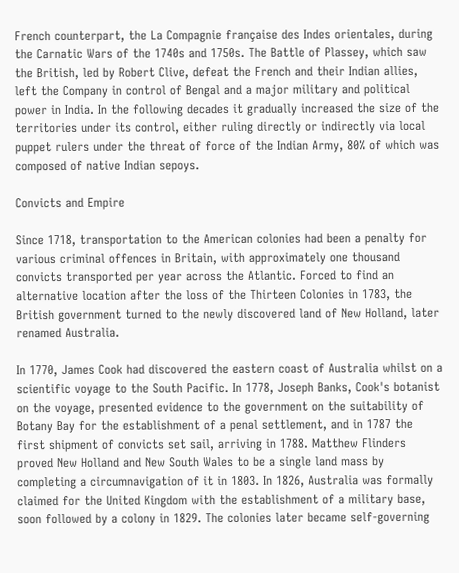French counterpart, the La Compagnie française des Indes orientales, during the Carnatic Wars of the 1740s and 1750s. The Battle of Plassey, which saw the British, led by Robert Clive, defeat the French and their Indian allies, left the Company in control of Bengal and a major military and political power in India. In the following decades it gradually increased the size of the territories under its control, either ruling directly or indirectly via local puppet rulers under the threat of force of the Indian Army, 80% of which was composed of native Indian sepoys.

Convicts and Empire

Since 1718, transportation to the American colonies had been a penalty for various criminal offences in Britain, with approximately one thousand convicts transported per year across the Atlantic. Forced to find an alternative location after the loss of the Thirteen Colonies in 1783, the British government turned to the newly discovered land of New Holland, later renamed Australia.

In 1770, James Cook had discovered the eastern coast of Australia whilst on a scientific voyage to the South Pacific. In 1778, Joseph Banks, Cook's botanist on the voyage, presented evidence to the government on the suitability of Botany Bay for the establishment of a penal settlement, and in 1787 the first shipment of convicts set sail, arriving in 1788. Matthew Flinders proved New Holland and New South Wales to be a single land mass by completing a circumnavigation of it in 1803. In 1826, Australia was formally claimed for the United Kingdom with the establishment of a military base, soon followed by a colony in 1829. The colonies later became self-governing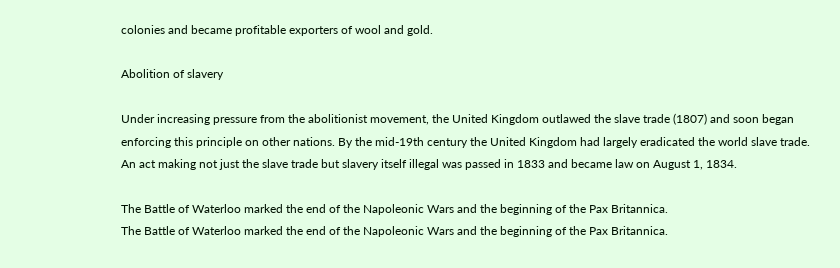colonies and became profitable exporters of wool and gold.

Abolition of slavery

Under increasing pressure from the abolitionist movement, the United Kingdom outlawed the slave trade (1807) and soon began enforcing this principle on other nations. By the mid-19th century the United Kingdom had largely eradicated the world slave trade. An act making not just the slave trade but slavery itself illegal was passed in 1833 and became law on August 1, 1834.

The Battle of Waterloo marked the end of the Napoleonic Wars and the beginning of the Pax Britannica.
The Battle of Waterloo marked the end of the Napoleonic Wars and the beginning of the Pax Britannica.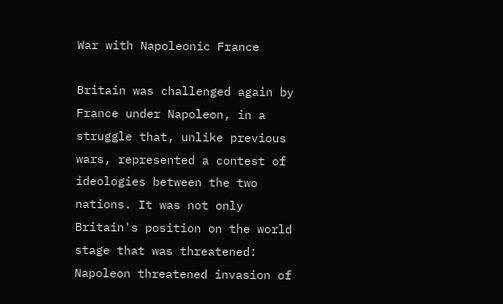War with Napoleonic France

Britain was challenged again by France under Napoleon, in a struggle that, unlike previous wars, represented a contest of ideologies between the two nations. It was not only Britain's position on the world stage that was threatened: Napoleon threatened invasion of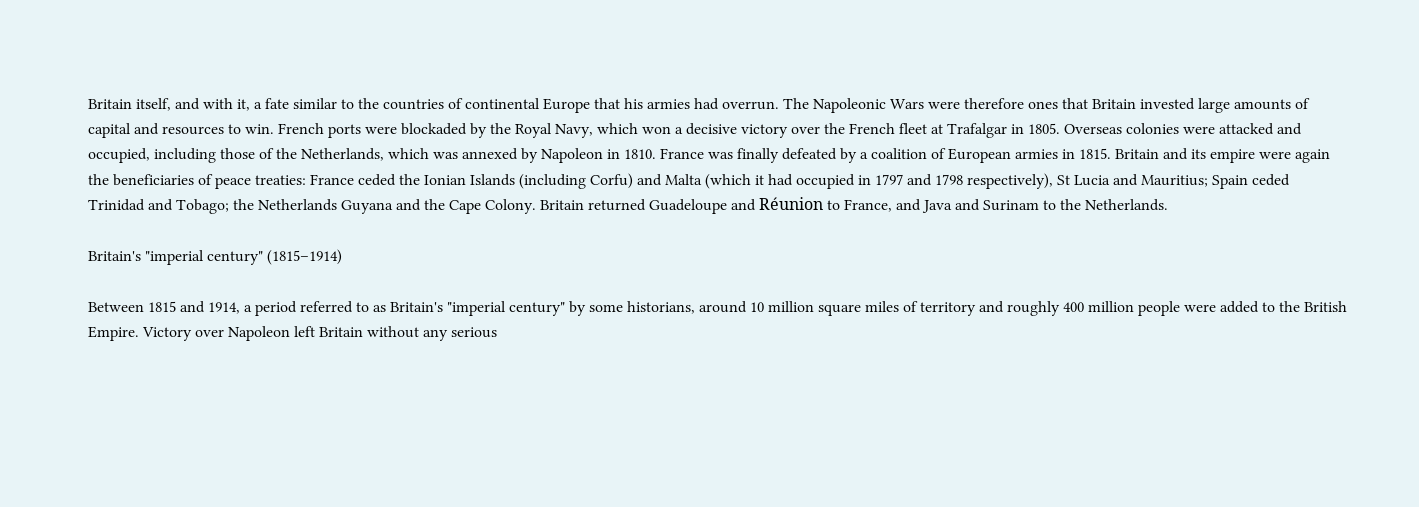Britain itself, and with it, a fate similar to the countries of continental Europe that his armies had overrun. The Napoleonic Wars were therefore ones that Britain invested large amounts of capital and resources to win. French ports were blockaded by the Royal Navy, which won a decisive victory over the French fleet at Trafalgar in 1805. Overseas colonies were attacked and occupied, including those of the Netherlands, which was annexed by Napoleon in 1810. France was finally defeated by a coalition of European armies in 1815. Britain and its empire were again the beneficiaries of peace treaties: France ceded the Ionian Islands (including Corfu) and Malta (which it had occupied in 1797 and 1798 respectively), St Lucia and Mauritius; Spain ceded Trinidad and Tobago; the Netherlands Guyana and the Cape Colony. Britain returned Guadeloupe and Réunion to France, and Java and Surinam to the Netherlands.

Britain's "imperial century" (1815–1914)

Between 1815 and 1914, a period referred to as Britain's "imperial century" by some historians, around 10 million square miles of territory and roughly 400 million people were added to the British Empire. Victory over Napoleon left Britain without any serious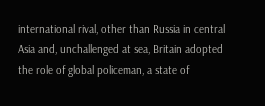international rival, other than Russia in central Asia and, unchallenged at sea, Britain adopted the role of global policeman, a state of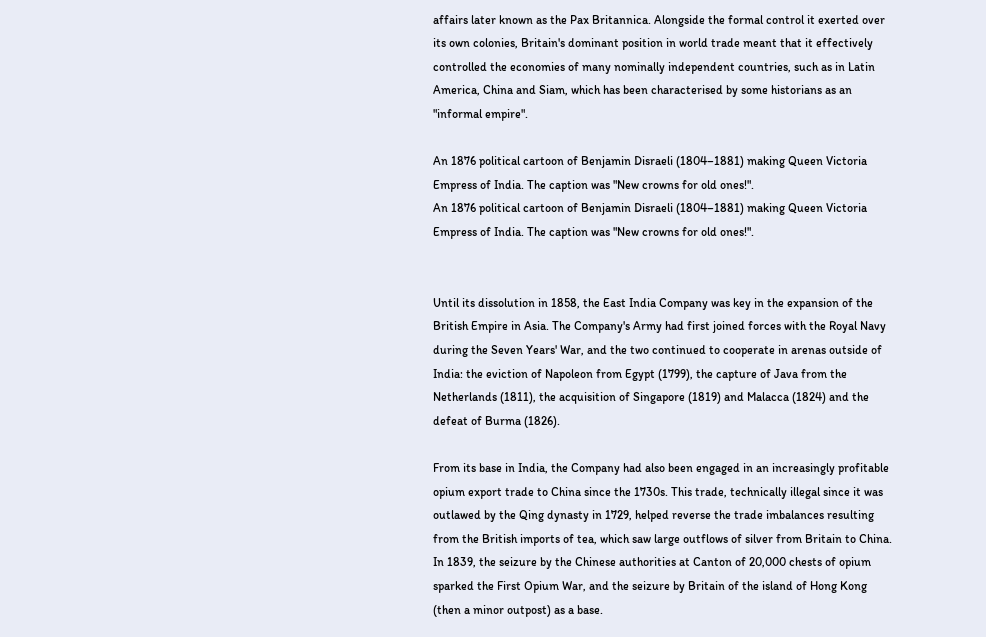affairs later known as the Pax Britannica. Alongside the formal control it exerted over its own colonies, Britain's dominant position in world trade meant that it effectively controlled the economies of many nominally independent countries, such as in Latin America, China and Siam, which has been characterised by some historians as an "informal empire".

An 1876 political cartoon of Benjamin Disraeli (1804–1881) making Queen Victoria Empress of India. The caption was "New crowns for old ones!".
An 1876 political cartoon of Benjamin Disraeli (1804–1881) making Queen Victoria Empress of India. The caption was "New crowns for old ones!".


Until its dissolution in 1858, the East India Company was key in the expansion of the British Empire in Asia. The Company's Army had first joined forces with the Royal Navy during the Seven Years' War, and the two continued to cooperate in arenas outside of India: the eviction of Napoleon from Egypt (1799), the capture of Java from the Netherlands (1811), the acquisition of Singapore (1819) and Malacca (1824) and the defeat of Burma (1826).

From its base in India, the Company had also been engaged in an increasingly profitable opium export trade to China since the 1730s. This trade, technically illegal since it was outlawed by the Qing dynasty in 1729, helped reverse the trade imbalances resulting from the British imports of tea, which saw large outflows of silver from Britain to China. In 1839, the seizure by the Chinese authorities at Canton of 20,000 chests of opium sparked the First Opium War, and the seizure by Britain of the island of Hong Kong (then a minor outpost) as a base.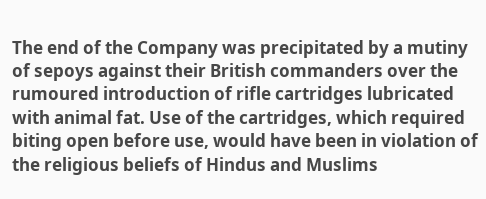The end of the Company was precipitated by a mutiny of sepoys against their British commanders over the rumoured introduction of rifle cartridges lubricated with animal fat. Use of the cartridges, which required biting open before use, would have been in violation of the religious beliefs of Hindus and Muslims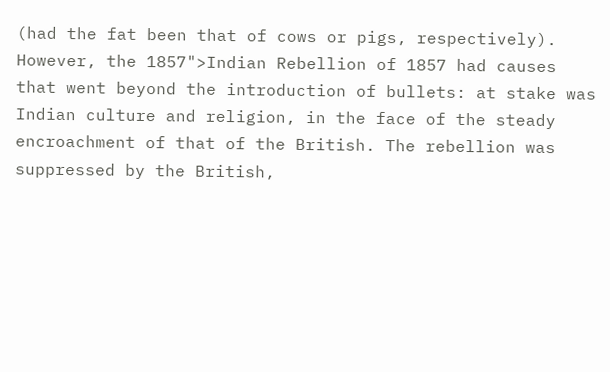(had the fat been that of cows or pigs, respectively). However, the 1857">Indian Rebellion of 1857 had causes that went beyond the introduction of bullets: at stake was Indian culture and religion, in the face of the steady encroachment of that of the British. The rebellion was suppressed by the British,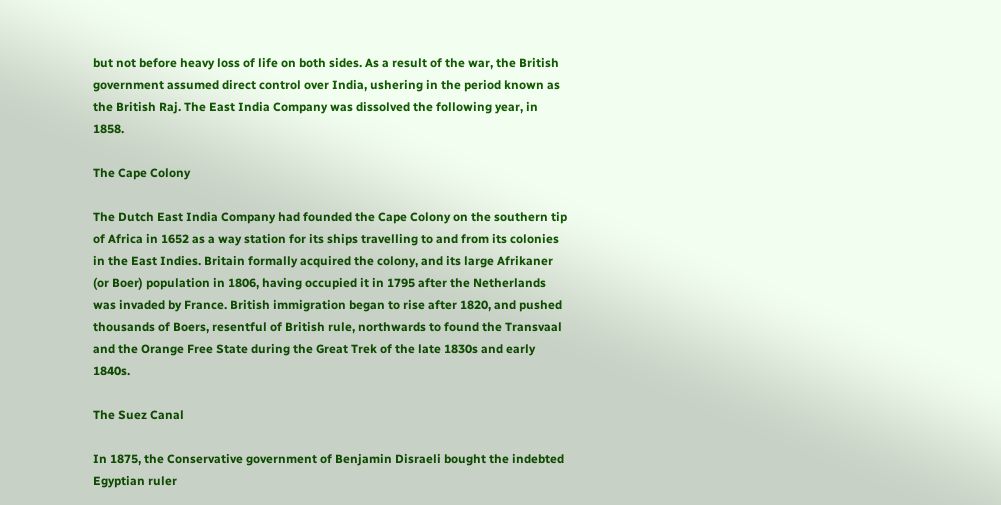but not before heavy loss of life on both sides. As a result of the war, the British government assumed direct control over India, ushering in the period known as the British Raj. The East India Company was dissolved the following year, in 1858.

The Cape Colony

The Dutch East India Company had founded the Cape Colony on the southern tip of Africa in 1652 as a way station for its ships travelling to and from its colonies in the East Indies. Britain formally acquired the colony, and its large Afrikaner (or Boer) population in 1806, having occupied it in 1795 after the Netherlands was invaded by France. British immigration began to rise after 1820, and pushed thousands of Boers, resentful of British rule, northwards to found the Transvaal and the Orange Free State during the Great Trek of the late 1830s and early 1840s.

The Suez Canal

In 1875, the Conservative government of Benjamin Disraeli bought the indebted Egyptian ruler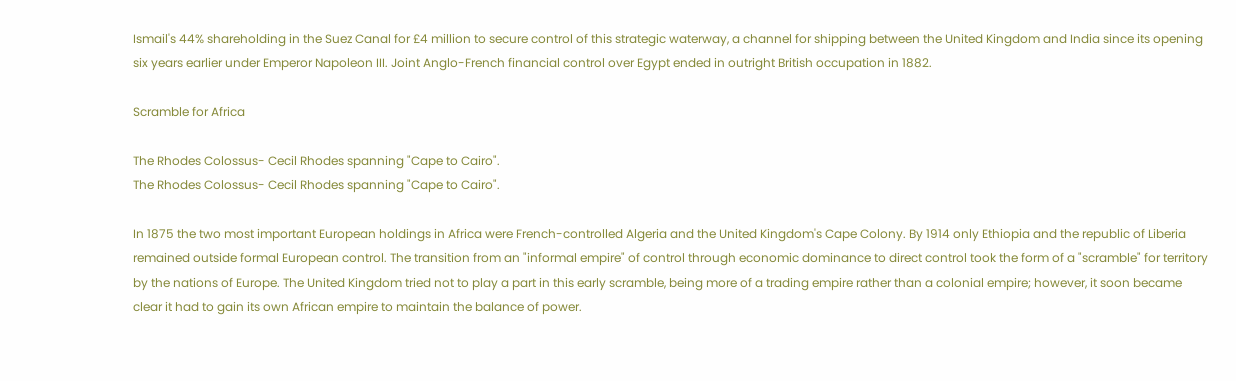Ismail's 44% shareholding in the Suez Canal for £4 million to secure control of this strategic waterway, a channel for shipping between the United Kingdom and India since its opening six years earlier under Emperor Napoleon III. Joint Anglo-French financial control over Egypt ended in outright British occupation in 1882.

Scramble for Africa

The Rhodes Colossus- Cecil Rhodes spanning "Cape to Cairo".
The Rhodes Colossus- Cecil Rhodes spanning "Cape to Cairo".

In 1875 the two most important European holdings in Africa were French-controlled Algeria and the United Kingdom's Cape Colony. By 1914 only Ethiopia and the republic of Liberia remained outside formal European control. The transition from an "informal empire" of control through economic dominance to direct control took the form of a "scramble" for territory by the nations of Europe. The United Kingdom tried not to play a part in this early scramble, being more of a trading empire rather than a colonial empire; however, it soon became clear it had to gain its own African empire to maintain the balance of power.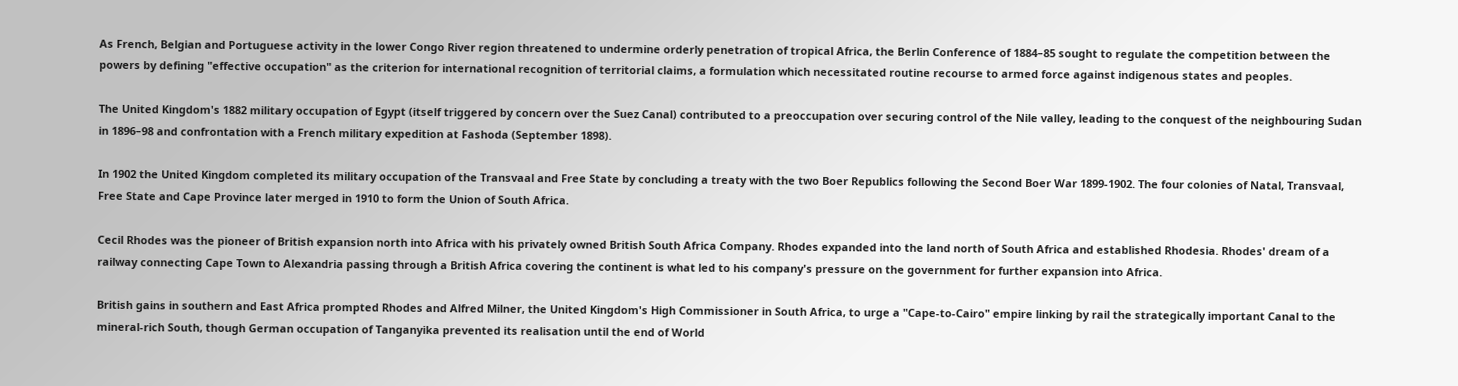As French, Belgian and Portuguese activity in the lower Congo River region threatened to undermine orderly penetration of tropical Africa, the Berlin Conference of 1884–85 sought to regulate the competition between the powers by defining "effective occupation" as the criterion for international recognition of territorial claims, a formulation which necessitated routine recourse to armed force against indigenous states and peoples.

The United Kingdom's 1882 military occupation of Egypt (itself triggered by concern over the Suez Canal) contributed to a preoccupation over securing control of the Nile valley, leading to the conquest of the neighbouring Sudan in 1896–98 and confrontation with a French military expedition at Fashoda (September 1898).

In 1902 the United Kingdom completed its military occupation of the Transvaal and Free State by concluding a treaty with the two Boer Republics following the Second Boer War 1899-1902. The four colonies of Natal, Transvaal, Free State and Cape Province later merged in 1910 to form the Union of South Africa.

Cecil Rhodes was the pioneer of British expansion north into Africa with his privately owned British South Africa Company. Rhodes expanded into the land north of South Africa and established Rhodesia. Rhodes' dream of a railway connecting Cape Town to Alexandria passing through a British Africa covering the continent is what led to his company's pressure on the government for further expansion into Africa.

British gains in southern and East Africa prompted Rhodes and Alfred Milner, the United Kingdom's High Commissioner in South Africa, to urge a "Cape-to-Cairo" empire linking by rail the strategically important Canal to the mineral-rich South, though German occupation of Tanganyika prevented its realisation until the end of World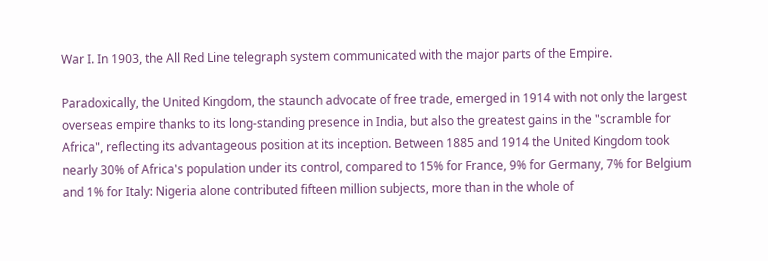War I. In 1903, the All Red Line telegraph system communicated with the major parts of the Empire.

Paradoxically, the United Kingdom, the staunch advocate of free trade, emerged in 1914 with not only the largest overseas empire thanks to its long-standing presence in India, but also the greatest gains in the "scramble for Africa", reflecting its advantageous position at its inception. Between 1885 and 1914 the United Kingdom took nearly 30% of Africa's population under its control, compared to 15% for France, 9% for Germany, 7% for Belgium and 1% for Italy: Nigeria alone contributed fifteen million subjects, more than in the whole of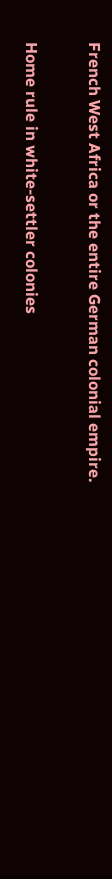French West Africa or the entire German colonial empire.

Home rule in white-settler colonies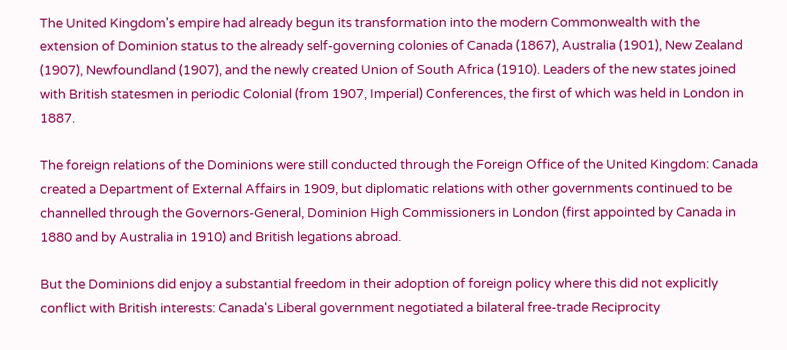The United Kingdom's empire had already begun its transformation into the modern Commonwealth with the extension of Dominion status to the already self-governing colonies of Canada (1867), Australia (1901), New Zealand (1907), Newfoundland (1907), and the newly created Union of South Africa (1910). Leaders of the new states joined with British statesmen in periodic Colonial (from 1907, Imperial) Conferences, the first of which was held in London in 1887.

The foreign relations of the Dominions were still conducted through the Foreign Office of the United Kingdom: Canada created a Department of External Affairs in 1909, but diplomatic relations with other governments continued to be channelled through the Governors-General, Dominion High Commissioners in London (first appointed by Canada in 1880 and by Australia in 1910) and British legations abroad.

But the Dominions did enjoy a substantial freedom in their adoption of foreign policy where this did not explicitly conflict with British interests: Canada's Liberal government negotiated a bilateral free-trade Reciprocity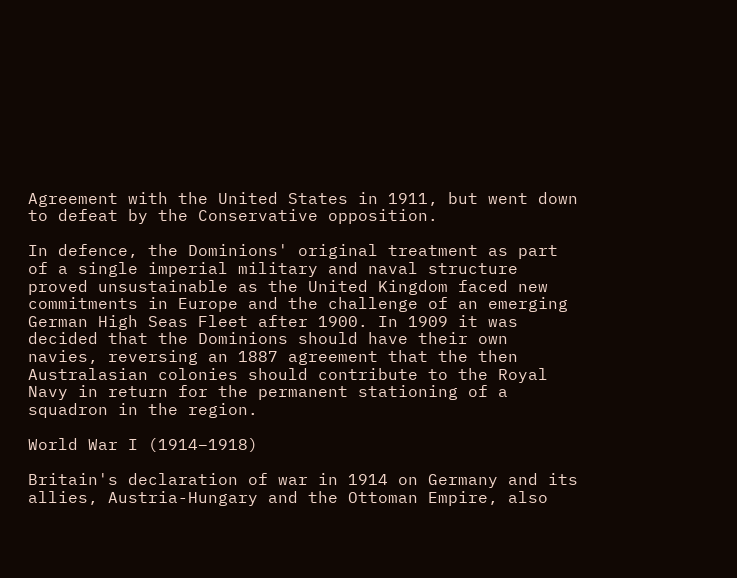Agreement with the United States in 1911, but went down to defeat by the Conservative opposition.

In defence, the Dominions' original treatment as part of a single imperial military and naval structure proved unsustainable as the United Kingdom faced new commitments in Europe and the challenge of an emerging German High Seas Fleet after 1900. In 1909 it was decided that the Dominions should have their own navies, reversing an 1887 agreement that the then Australasian colonies should contribute to the Royal Navy in return for the permanent stationing of a squadron in the region.

World War I (1914–1918)

Britain's declaration of war in 1914 on Germany and its allies, Austria-Hungary and the Ottoman Empire, also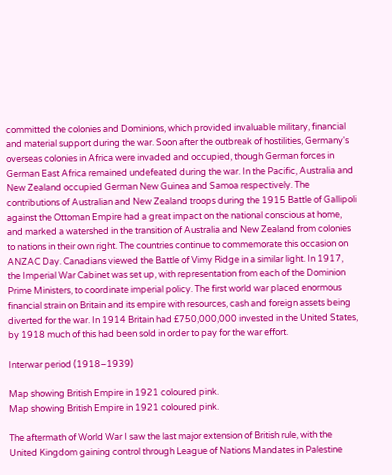committed the colonies and Dominions, which provided invaluable military, financial and material support during the war. Soon after the outbreak of hostilities, Germany's overseas colonies in Africa were invaded and occupied, though German forces in German East Africa remained undefeated during the war. In the Pacific, Australia and New Zealand occupied German New Guinea and Samoa respectively. The contributions of Australian and New Zealand troops during the 1915 Battle of Gallipoli against the Ottoman Empire had a great impact on the national conscious at home, and marked a watershed in the transition of Australia and New Zealand from colonies to nations in their own right. The countries continue to commemorate this occasion on ANZAC Day. Canadians viewed the Battle of Vimy Ridge in a similar light. In 1917, the Imperial War Cabinet was set up, with representation from each of the Dominion Prime Ministers, to coordinate imperial policy. The first world war placed enormous financial strain on Britain and its empire with resources, cash and foreign assets being diverted for the war. In 1914 Britain had £750,000,000 invested in the United States, by 1918 much of this had been sold in order to pay for the war effort.

Interwar period (1918–1939)

Map showing British Empire in 1921 coloured pink.
Map showing British Empire in 1921 coloured pink.

The aftermath of World War I saw the last major extension of British rule, with the United Kingdom gaining control through League of Nations Mandates in Palestine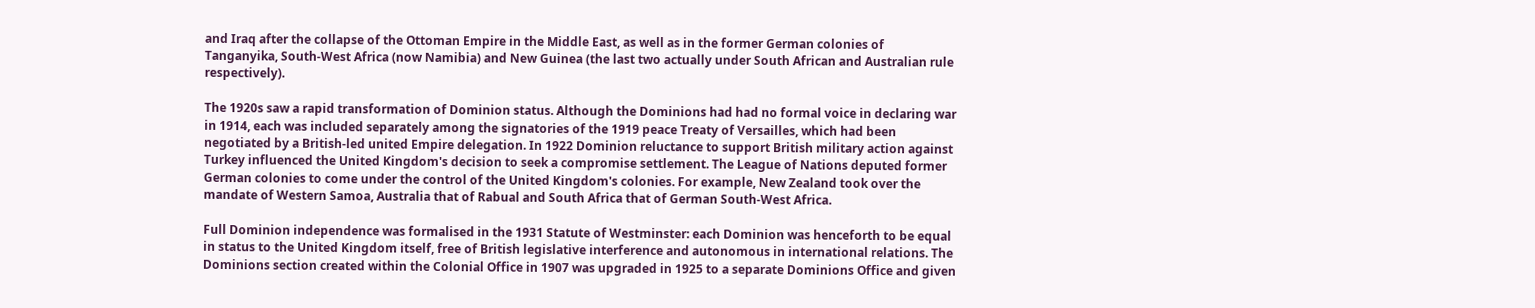and Iraq after the collapse of the Ottoman Empire in the Middle East, as well as in the former German colonies of Tanganyika, South-West Africa (now Namibia) and New Guinea (the last two actually under South African and Australian rule respectively).

The 1920s saw a rapid transformation of Dominion status. Although the Dominions had had no formal voice in declaring war in 1914, each was included separately among the signatories of the 1919 peace Treaty of Versailles, which had been negotiated by a British-led united Empire delegation. In 1922 Dominion reluctance to support British military action against Turkey influenced the United Kingdom's decision to seek a compromise settlement. The League of Nations deputed former German colonies to come under the control of the United Kingdom's colonies. For example, New Zealand took over the mandate of Western Samoa, Australia that of Rabual and South Africa that of German South-West Africa.

Full Dominion independence was formalised in the 1931 Statute of Westminster: each Dominion was henceforth to be equal in status to the United Kingdom itself, free of British legislative interference and autonomous in international relations. The Dominions section created within the Colonial Office in 1907 was upgraded in 1925 to a separate Dominions Office and given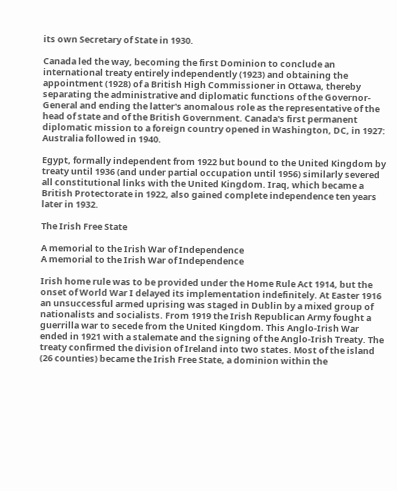its own Secretary of State in 1930.

Canada led the way, becoming the first Dominion to conclude an international treaty entirely independently (1923) and obtaining the appointment (1928) of a British High Commissioner in Ottawa, thereby separating the administrative and diplomatic functions of the Governor-General and ending the latter's anomalous role as the representative of the head of state and of the British Government. Canada's first permanent diplomatic mission to a foreign country opened in Washington, DC, in 1927: Australia followed in 1940.

Egypt, formally independent from 1922 but bound to the United Kingdom by treaty until 1936 (and under partial occupation until 1956) similarly severed all constitutional links with the United Kingdom. Iraq, which became a British Protectorate in 1922, also gained complete independence ten years later in 1932.

The Irish Free State

A memorial to the Irish War of Independence
A memorial to the Irish War of Independence

Irish home rule was to be provided under the Home Rule Act 1914, but the onset of World War I delayed its implementation indefinitely. At Easter 1916 an unsuccessful armed uprising was staged in Dublin by a mixed group of nationalists and socialists. From 1919 the Irish Republican Army fought a guerrilla war to secede from the United Kingdom. This Anglo-Irish War ended in 1921 with a stalemate and the signing of the Anglo-Irish Treaty. The treaty confirmed the division of Ireland into two states. Most of the island (26 counties) became the Irish Free State, a dominion within the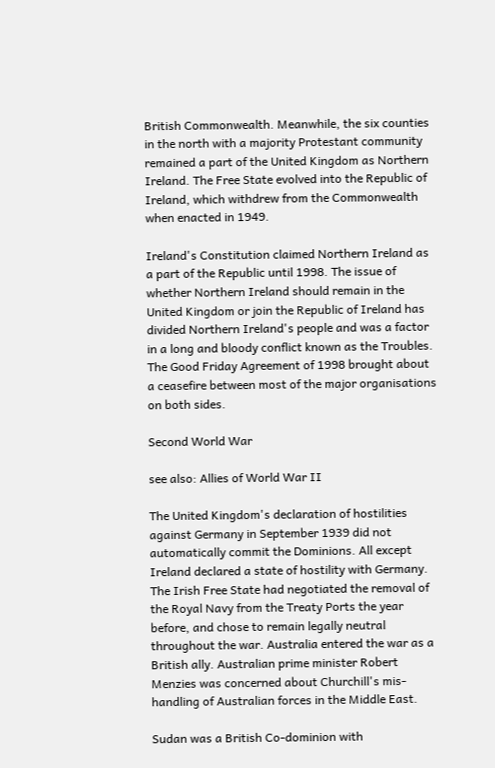British Commonwealth. Meanwhile, the six counties in the north with a majority Protestant community remained a part of the United Kingdom as Northern Ireland. The Free State evolved into the Republic of Ireland, which withdrew from the Commonwealth when enacted in 1949.

Ireland's Constitution claimed Northern Ireland as a part of the Republic until 1998. The issue of whether Northern Ireland should remain in the United Kingdom or join the Republic of Ireland has divided Northern Ireland's people and was a factor in a long and bloody conflict known as the Troubles. The Good Friday Agreement of 1998 brought about a ceasefire between most of the major organisations on both sides.

Second World War

see also: Allies of World War II

The United Kingdom's declaration of hostilities against Germany in September 1939 did not automatically commit the Dominions. All except Ireland declared a state of hostility with Germany. The Irish Free State had negotiated the removal of the Royal Navy from the Treaty Ports the year before, and chose to remain legally neutral throughout the war. Australia entered the war as a British ally. Australian prime minister Robert Menzies was concerned about Churchill's mis-handling of Australian forces in the Middle East.

Sudan was a British Co-dominion with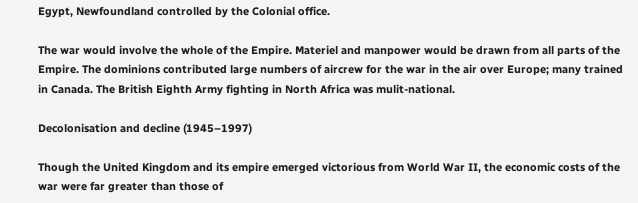Egypt, Newfoundland controlled by the Colonial office.

The war would involve the whole of the Empire. Materiel and manpower would be drawn from all parts of the Empire. The dominions contributed large numbers of aircrew for the war in the air over Europe; many trained in Canada. The British Eighth Army fighting in North Africa was mulit-national.

Decolonisation and decline (1945–1997)

Though the United Kingdom and its empire emerged victorious from World War II, the economic costs of the war were far greater than those of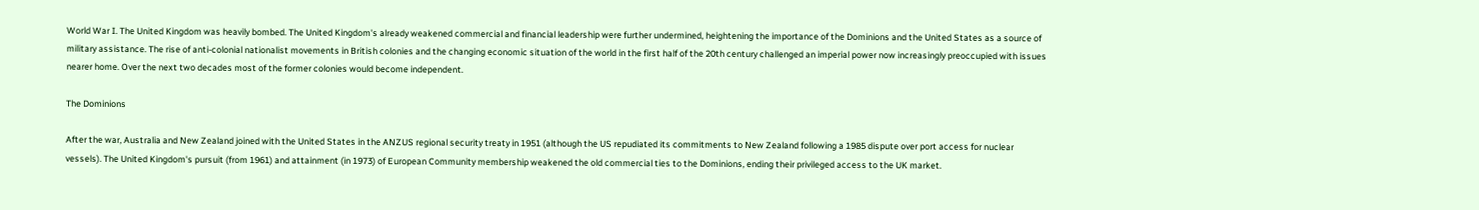World War I. The United Kingdom was heavily bombed. The United Kingdom's already weakened commercial and financial leadership were further undermined, heightening the importance of the Dominions and the United States as a source of military assistance. The rise of anti-colonial nationalist movements in British colonies and the changing economic situation of the world in the first half of the 20th century challenged an imperial power now increasingly preoccupied with issues nearer home. Over the next two decades most of the former colonies would become independent.

The Dominions

After the war, Australia and New Zealand joined with the United States in the ANZUS regional security treaty in 1951 (although the US repudiated its commitments to New Zealand following a 1985 dispute over port access for nuclear vessels). The United Kingdom's pursuit (from 1961) and attainment (in 1973) of European Community membership weakened the old commercial ties to the Dominions, ending their privileged access to the UK market.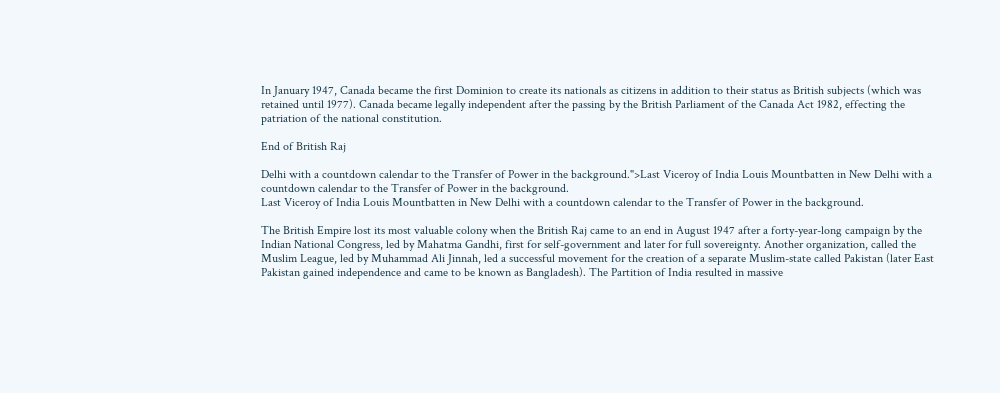In January 1947, Canada became the first Dominion to create its nationals as citizens in addition to their status as British subjects (which was retained until 1977). Canada became legally independent after the passing by the British Parliament of the Canada Act 1982, effecting the patriation of the national constitution.

End of British Raj

Delhi with a countdown calendar to the Transfer of Power in the background.">Last Viceroy of India Louis Mountbatten in New Delhi with a countdown calendar to the Transfer of Power in the background.
Last Viceroy of India Louis Mountbatten in New Delhi with a countdown calendar to the Transfer of Power in the background.

The British Empire lost its most valuable colony when the British Raj came to an end in August 1947 after a forty-year-long campaign by the Indian National Congress, led by Mahatma Gandhi, first for self-government and later for full sovereignty. Another organization, called the Muslim League, led by Muhammad Ali Jinnah, led a successful movement for the creation of a separate Muslim-state called Pakistan (later East Pakistan gained independence and came to be known as Bangladesh). The Partition of India resulted in massive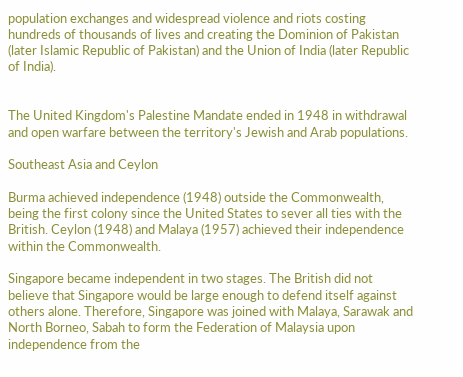population exchanges and widespread violence and riots costing hundreds of thousands of lives and creating the Dominion of Pakistan (later Islamic Republic of Pakistan) and the Union of India (later Republic of India).


The United Kingdom's Palestine Mandate ended in 1948 in withdrawal and open warfare between the territory's Jewish and Arab populations.

Southeast Asia and Ceylon

Burma achieved independence (1948) outside the Commonwealth, being the first colony since the United States to sever all ties with the British. Ceylon (1948) and Malaya (1957) achieved their independence within the Commonwealth.

Singapore became independent in two stages. The British did not believe that Singapore would be large enough to defend itself against others alone. Therefore, Singapore was joined with Malaya, Sarawak and North Borneo, Sabah to form the Federation of Malaysia upon independence from the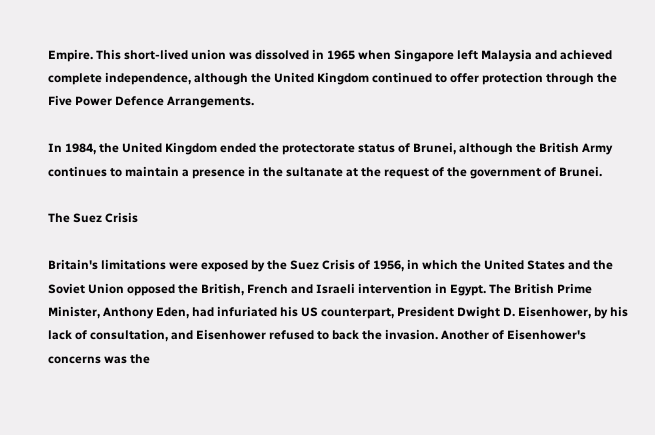Empire. This short-lived union was dissolved in 1965 when Singapore left Malaysia and achieved complete independence, although the United Kingdom continued to offer protection through the Five Power Defence Arrangements.

In 1984, the United Kingdom ended the protectorate status of Brunei, although the British Army continues to maintain a presence in the sultanate at the request of the government of Brunei.

The Suez Crisis

Britain's limitations were exposed by the Suez Crisis of 1956, in which the United States and the Soviet Union opposed the British, French and Israeli intervention in Egypt. The British Prime Minister, Anthony Eden, had infuriated his US counterpart, President Dwight D. Eisenhower, by his lack of consultation, and Eisenhower refused to back the invasion. Another of Eisenhower's concerns was the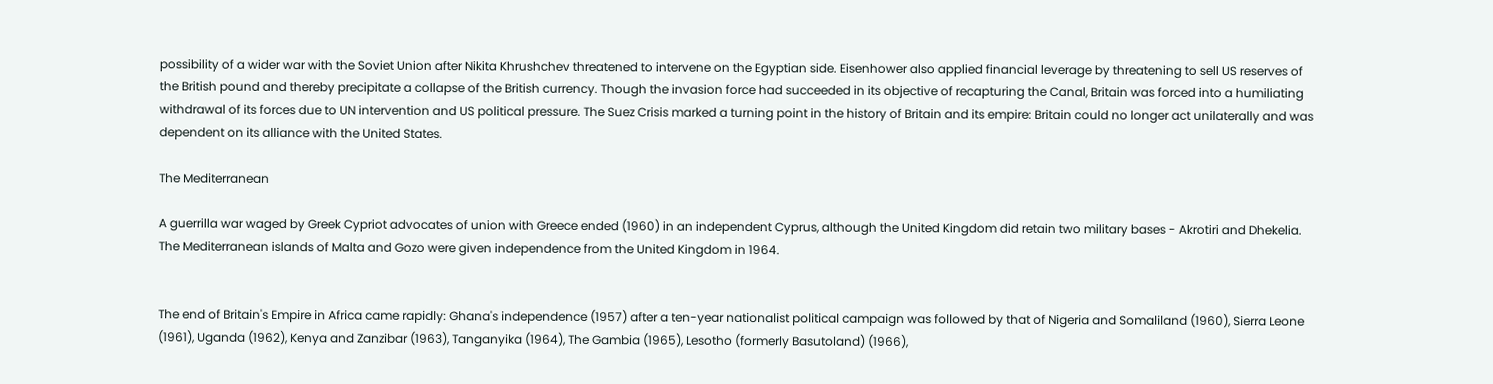possibility of a wider war with the Soviet Union after Nikita Khrushchev threatened to intervene on the Egyptian side. Eisenhower also applied financial leverage by threatening to sell US reserves of the British pound and thereby precipitate a collapse of the British currency. Though the invasion force had succeeded in its objective of recapturing the Canal, Britain was forced into a humiliating withdrawal of its forces due to UN intervention and US political pressure. The Suez Crisis marked a turning point in the history of Britain and its empire: Britain could no longer act unilaterally and was dependent on its alliance with the United States.

The Mediterranean

A guerrilla war waged by Greek Cypriot advocates of union with Greece ended (1960) in an independent Cyprus, although the United Kingdom did retain two military bases - Akrotiri and Dhekelia. The Mediterranean islands of Malta and Gozo were given independence from the United Kingdom in 1964.


The end of Britain's Empire in Africa came rapidly: Ghana's independence (1957) after a ten-year nationalist political campaign was followed by that of Nigeria and Somaliland (1960), Sierra Leone (1961), Uganda (1962), Kenya and Zanzibar (1963), Tanganyika (1964), The Gambia (1965), Lesotho (formerly Basutoland) (1966),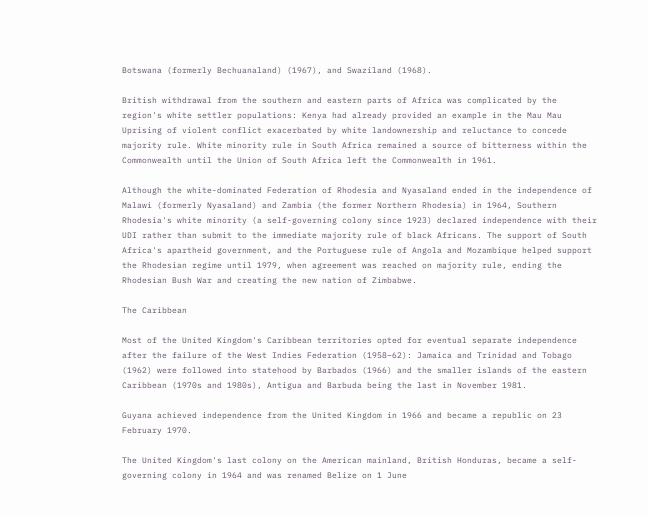Botswana (formerly Bechuanaland) (1967), and Swaziland (1968).

British withdrawal from the southern and eastern parts of Africa was complicated by the region's white settler populations: Kenya had already provided an example in the Mau Mau Uprising of violent conflict exacerbated by white landownership and reluctance to concede majority rule. White minority rule in South Africa remained a source of bitterness within the Commonwealth until the Union of South Africa left the Commonwealth in 1961.

Although the white-dominated Federation of Rhodesia and Nyasaland ended in the independence of Malawi (formerly Nyasaland) and Zambia (the former Northern Rhodesia) in 1964, Southern Rhodesia's white minority (a self-governing colony since 1923) declared independence with their UDI rather than submit to the immediate majority rule of black Africans. The support of South Africa's apartheid government, and the Portuguese rule of Angola and Mozambique helped support the Rhodesian regime until 1979, when agreement was reached on majority rule, ending the Rhodesian Bush War and creating the new nation of Zimbabwe.

The Caribbean

Most of the United Kingdom's Caribbean territories opted for eventual separate independence after the failure of the West Indies Federation (1958–62): Jamaica and Trinidad and Tobago (1962) were followed into statehood by Barbados (1966) and the smaller islands of the eastern Caribbean (1970s and 1980s), Antigua and Barbuda being the last in November 1981.

Guyana achieved independence from the United Kingdom in 1966 and became a republic on 23 February 1970.

The United Kingdom's last colony on the American mainland, British Honduras, became a self-governing colony in 1964 and was renamed Belize on 1 June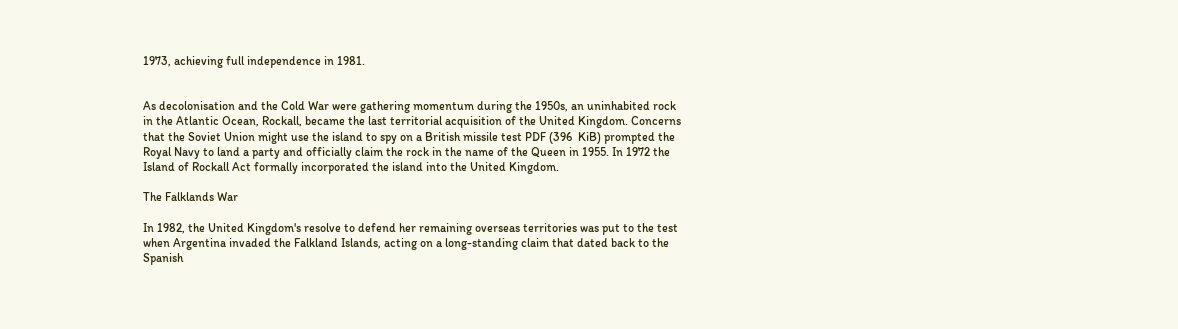1973, achieving full independence in 1981.


As decolonisation and the Cold War were gathering momentum during the 1950s, an uninhabited rock in the Atlantic Ocean, Rockall, became the last territorial acquisition of the United Kingdom. Concerns that the Soviet Union might use the island to spy on a British missile test PDF (396  KiB) prompted the Royal Navy to land a party and officially claim the rock in the name of the Queen in 1955. In 1972 the Island of Rockall Act formally incorporated the island into the United Kingdom.

The Falklands War

In 1982, the United Kingdom's resolve to defend her remaining overseas territories was put to the test when Argentina invaded the Falkland Islands, acting on a long-standing claim that dated back to the Spanish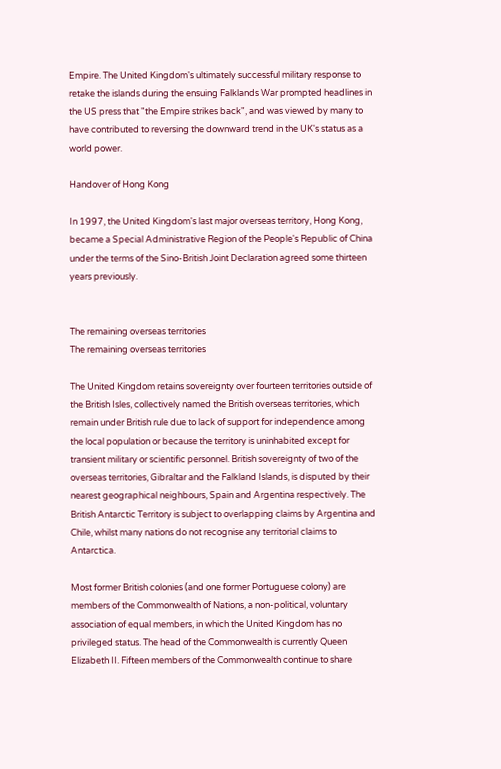Empire. The United Kingdom's ultimately successful military response to retake the islands during the ensuing Falklands War prompted headlines in the US press that "the Empire strikes back", and was viewed by many to have contributed to reversing the downward trend in the UK's status as a world power.

Handover of Hong Kong

In 1997, the United Kingdom's last major overseas territory, Hong Kong, became a Special Administrative Region of the People's Republic of China under the terms of the Sino-British Joint Declaration agreed some thirteen years previously.


The remaining overseas territories
The remaining overseas territories

The United Kingdom retains sovereignty over fourteen territories outside of the British Isles, collectively named the British overseas territories, which remain under British rule due to lack of support for independence among the local population or because the territory is uninhabited except for transient military or scientific personnel. British sovereignty of two of the overseas territories, Gibraltar and the Falkland Islands, is disputed by their nearest geographical neighbours, Spain and Argentina respectively. The British Antarctic Territory is subject to overlapping claims by Argentina and Chile, whilst many nations do not recognise any territorial claims to Antarctica.

Most former British colonies (and one former Portuguese colony) are members of the Commonwealth of Nations, a non-political, voluntary association of equal members, in which the United Kingdom has no privileged status. The head of the Commonwealth is currently Queen Elizabeth II. Fifteen members of the Commonwealth continue to share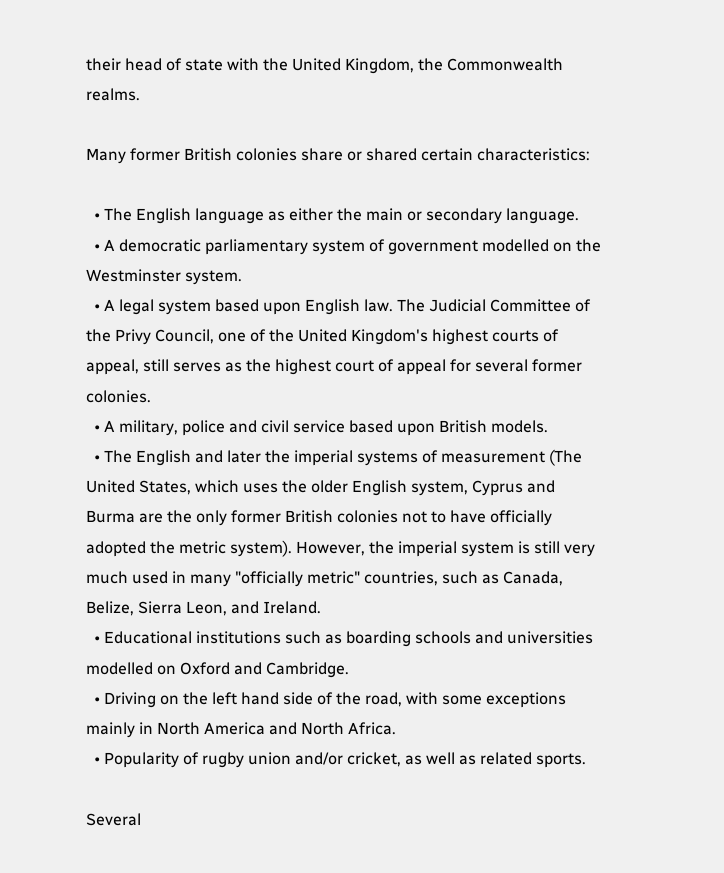their head of state with the United Kingdom, the Commonwealth realms.

Many former British colonies share or shared certain characteristics:

  • The English language as either the main or secondary language.
  • A democratic parliamentary system of government modelled on the Westminster system.
  • A legal system based upon English law. The Judicial Committee of the Privy Council, one of the United Kingdom's highest courts of appeal, still serves as the highest court of appeal for several former colonies.
  • A military, police and civil service based upon British models.
  • The English and later the imperial systems of measurement (The United States, which uses the older English system, Cyprus and Burma are the only former British colonies not to have officially adopted the metric system). However, the imperial system is still very much used in many "officially metric" countries, such as Canada, Belize, Sierra Leon, and Ireland.
  • Educational institutions such as boarding schools and universities modelled on Oxford and Cambridge.
  • Driving on the left hand side of the road, with some exceptions mainly in North America and North Africa.
  • Popularity of rugby union and/or cricket, as well as related sports.

Several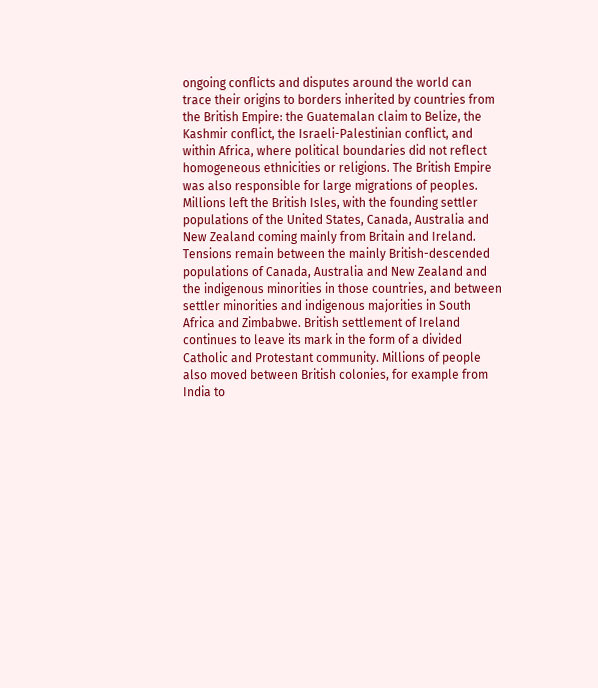ongoing conflicts and disputes around the world can trace their origins to borders inherited by countries from the British Empire: the Guatemalan claim to Belize, the Kashmir conflict, the Israeli-Palestinian conflict, and within Africa, where political boundaries did not reflect homogeneous ethnicities or religions. The British Empire was also responsible for large migrations of peoples. Millions left the British Isles, with the founding settler populations of the United States, Canada, Australia and New Zealand coming mainly from Britain and Ireland. Tensions remain between the mainly British-descended populations of Canada, Australia and New Zealand and the indigenous minorities in those countries, and between settler minorities and indigenous majorities in South Africa and Zimbabwe. British settlement of Ireland continues to leave its mark in the form of a divided Catholic and Protestant community. Millions of people also moved between British colonies, for example from India to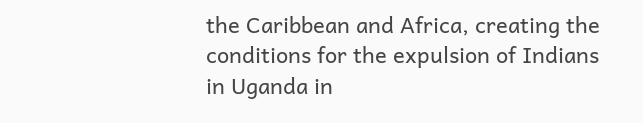the Caribbean and Africa, creating the conditions for the expulsion of Indians in Uganda in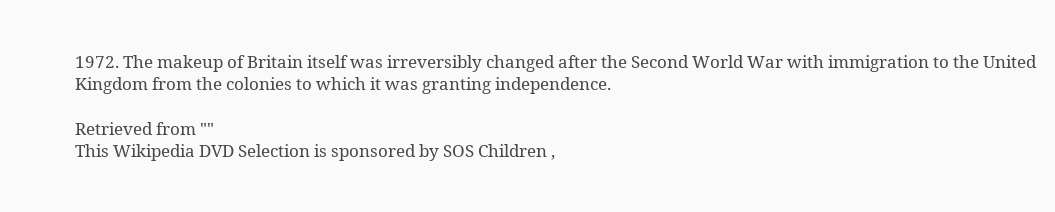1972. The makeup of Britain itself was irreversibly changed after the Second World War with immigration to the United Kingdom from the colonies to which it was granting independence.

Retrieved from ""
This Wikipedia DVD Selection is sponsored by SOS Children ,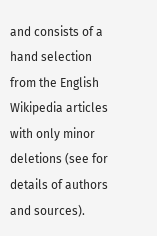and consists of a hand selection from the English Wikipedia articles with only minor deletions (see for details of authors and sources).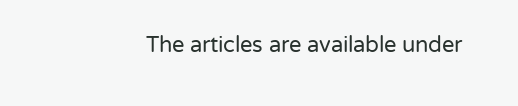The articles are available under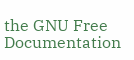the GNU Free Documentation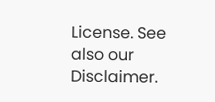License. See also our Disclaimer.